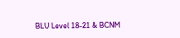BLU Level 18-21 & BCNM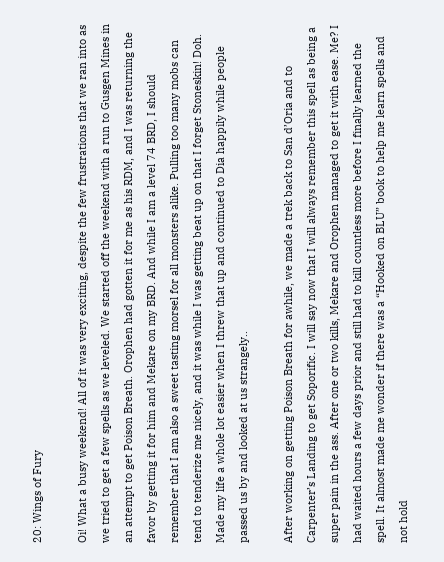20: Wings of Fury

Oi! What a busy weekend! All of it was very exciting, despite the few frustrations that we ran into as we tried to get a few spells as we leveled. We started off the weekend with a run to Gusgen Mines in an attempt to get Poison Breath. Orophen had gotten it for me as his RDM, and I was returning the favor by getting it for him and Mekare on my BRD. And while I am a level 74 BRD, I should remember that I am also a sweet tasting morsel for all monsters alike. Pulling too many mobs can tend to tenderize me nicely, and it was while I was getting beat up on that I forget Stoneskin! Doh. Made my life a whole lot easier when I threw that up and continued to Dia happily while people passed us by and looked at us strangely..

After working on getting Poison Breath for awhile, we made a trek back to San d’Oria and to Carpenter’s Landing to get Soporific. I will say now that I will always remember this spell as being a super pain in the ass. After one or two kills, Mekare and Orophen managed to get it with ease. Me? I had waited hours a few days prior and still had to kill countless more before I finally learned the spell. It almost made me wonder if there was a “Hooked on BLU” book to help me learn spells and not hold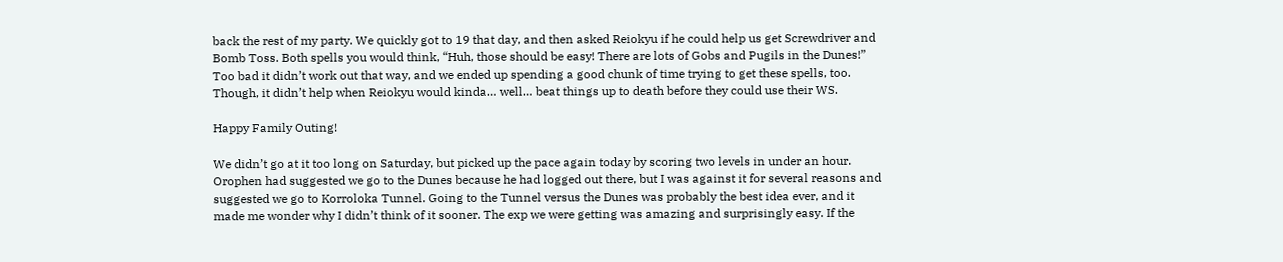back the rest of my party. We quickly got to 19 that day, and then asked Reiokyu if he could help us get Screwdriver and Bomb Toss. Both spells you would think, “Huh, those should be easy! There are lots of Gobs and Pugils in the Dunes!” Too bad it didn’t work out that way, and we ended up spending a good chunk of time trying to get these spells, too. Though, it didn’t help when Reiokyu would kinda… well… beat things up to death before they could use their WS.

Happy Family Outing!

We didn’t go at it too long on Saturday, but picked up the pace again today by scoring two levels in under an hour. Orophen had suggested we go to the Dunes because he had logged out there, but I was against it for several reasons and suggested we go to Korroloka Tunnel. Going to the Tunnel versus the Dunes was probably the best idea ever, and it made me wonder why I didn’t think of it sooner. The exp we were getting was amazing and surprisingly easy. If the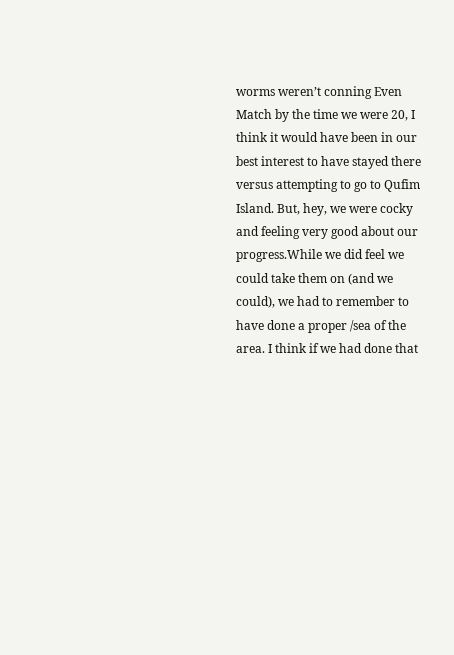worms weren’t conning Even Match by the time we were 20, I think it would have been in our best interest to have stayed there versus attempting to go to Qufim Island. But, hey, we were cocky and feeling very good about our progress.While we did feel we could take them on (and we could), we had to remember to have done a proper /sea of the area. I think if we had done that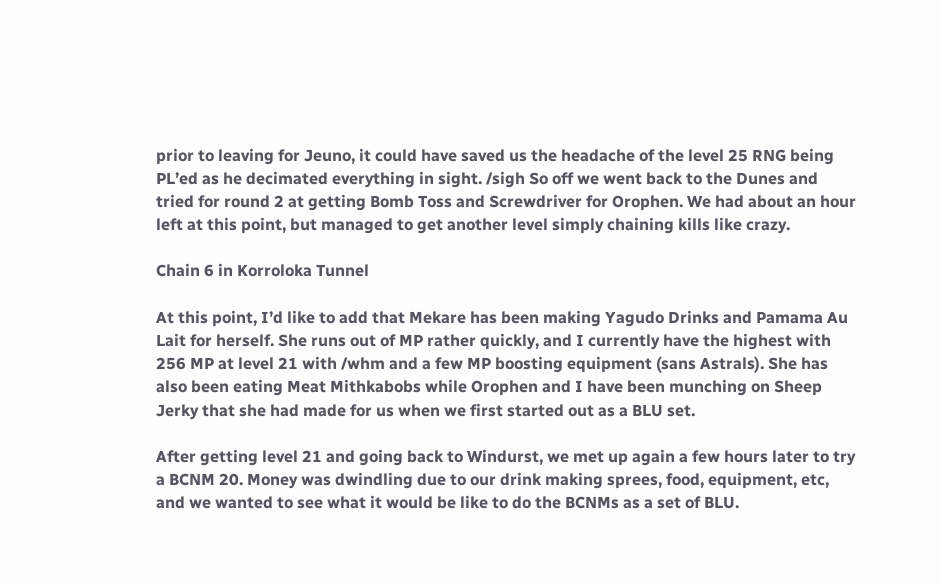prior to leaving for Jeuno, it could have saved us the headache of the level 25 RNG being PL’ed as he decimated everything in sight. /sigh So off we went back to the Dunes and tried for round 2 at getting Bomb Toss and Screwdriver for Orophen. We had about an hour left at this point, but managed to get another level simply chaining kills like crazy.

Chain 6 in Korroloka Tunnel

At this point, I’d like to add that Mekare has been making Yagudo Drinks and Pamama Au Lait for herself. She runs out of MP rather quickly, and I currently have the highest with 256 MP at level 21 with /whm and a few MP boosting equipment (sans Astrals). She has also been eating Meat Mithkabobs while Orophen and I have been munching on Sheep Jerky that she had made for us when we first started out as a BLU set.

After getting level 21 and going back to Windurst, we met up again a few hours later to try a BCNM 20. Money was dwindling due to our drink making sprees, food, equipment, etc, and we wanted to see what it would be like to do the BCNMs as a set of BLU.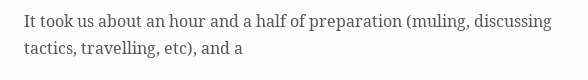It took us about an hour and a half of preparation (muling, discussing tactics, travelling, etc), and a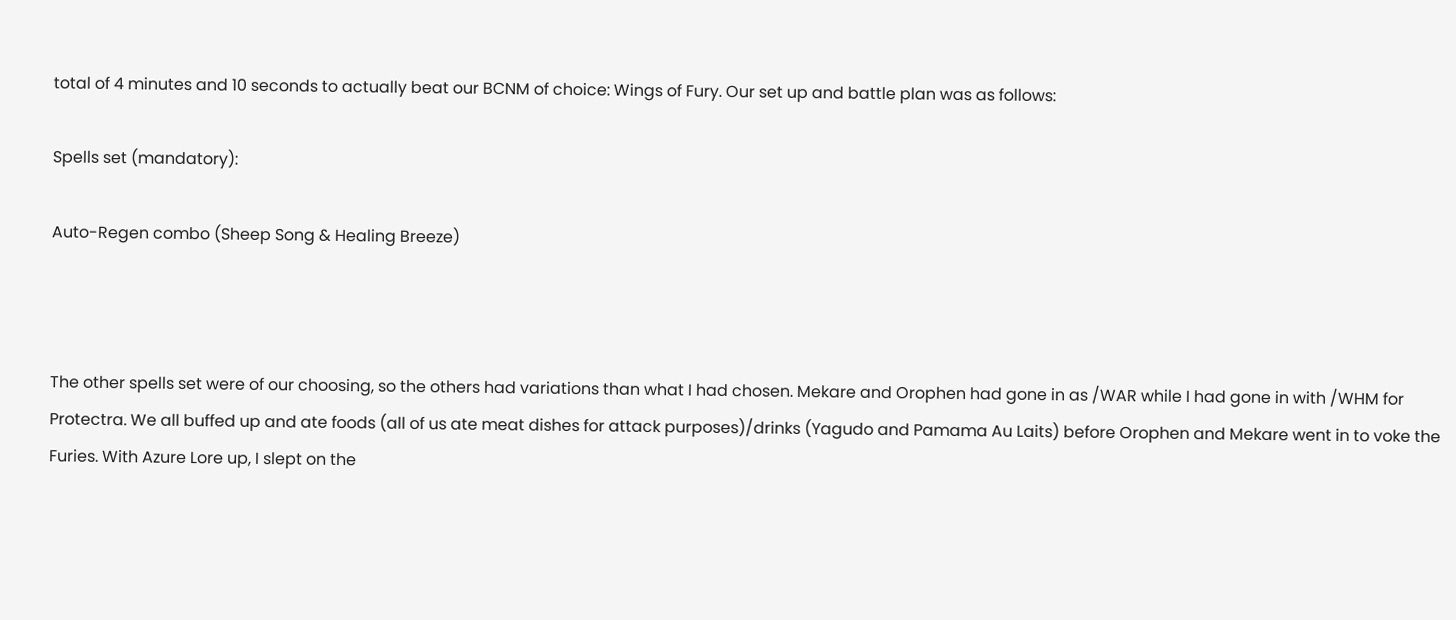total of 4 minutes and 10 seconds to actually beat our BCNM of choice: Wings of Fury. Our set up and battle plan was as follows:

Spells set (mandatory):

Auto-Regen combo (Sheep Song & Healing Breeze)



The other spells set were of our choosing, so the others had variations than what I had chosen. Mekare and Orophen had gone in as /WAR while I had gone in with /WHM for Protectra. We all buffed up and ate foods (all of us ate meat dishes for attack purposes)/drinks (Yagudo and Pamama Au Laits) before Orophen and Mekare went in to voke the Furies. With Azure Lore up, I slept on the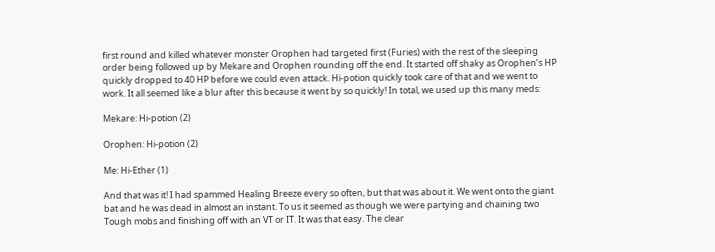first round and killed whatever monster Orophen had targeted first (Furies) with the rest of the sleeping order being followed up by Mekare and Orophen rounding off the end. It started off shaky as Orophen’s HP quickly dropped to 40 HP before we could even attack. Hi-potion quickly took care of that and we went to work. It all seemed like a blur after this because it went by so quickly! In total, we used up this many meds:

Mekare: Hi-potion (2)

Orophen: Hi-potion (2)

Me: Hi-Ether (1)

And that was it! I had spammed Healing Breeze every so often, but that was about it. We went onto the giant bat and he was dead in almost an instant. To us it seemed as though we were partying and chaining two Tough mobs and finishing off with an VT or IT. It was that easy. The clear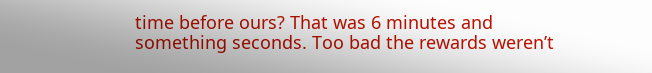time before ours? That was 6 minutes and something seconds. Too bad the rewards weren’t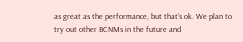as great as the performance, but that’s ok. We plan to try out other BCNMs in the future and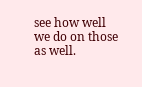see how well we do on those as well.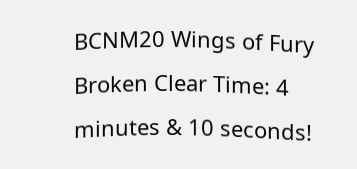BCNM20 Wings of Fury
Broken Clear Time: 4 minutes & 10 seconds!